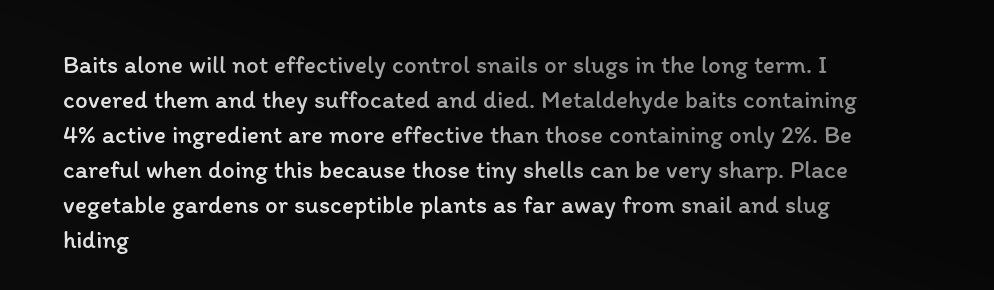Baits alone will not effectively control snails or slugs in the long term. I covered them and they suffocated and died. Metaldehyde baits containing 4% active ingredient are more effective than those containing only 2%. Be careful when doing this because those tiny shells can be very sharp. Place vegetable gardens or susceptible plants as far away from snail and slug hiding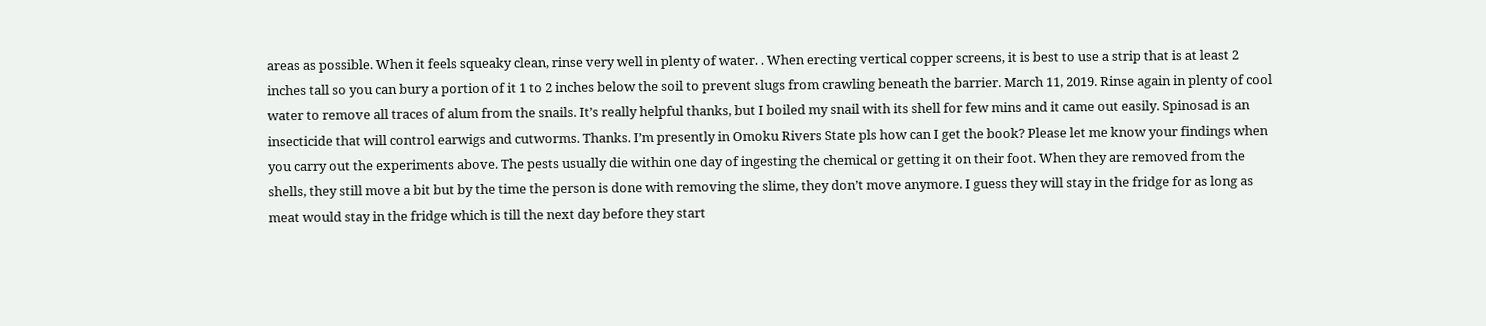areas as possible. When it feels squeaky clean, rinse very well in plenty of water. . When erecting vertical copper screens, it is best to use a strip that is at least 2 inches tall so you can bury a portion of it 1 to 2 inches below the soil to prevent slugs from crawling beneath the barrier. March 11, 2019. Rinse again in plenty of cool water to remove all traces of alum from the snails. It’s really helpful thanks, but I boiled my snail with its shell for few mins and it came out easily. Spinosad is an insecticide that will control earwigs and cutworms. Thanks. I’m presently in Omoku Rivers State pls how can I get the book? Please let me know your findings when you carry out the experiments above. The pests usually die within one day of ingesting the chemical or getting it on their foot. When they are removed from the shells, they still move a bit but by the time the person is done with removing the slime, they don’t move anymore. I guess they will stay in the fridge for as long as meat would stay in the fridge which is till the next day before they start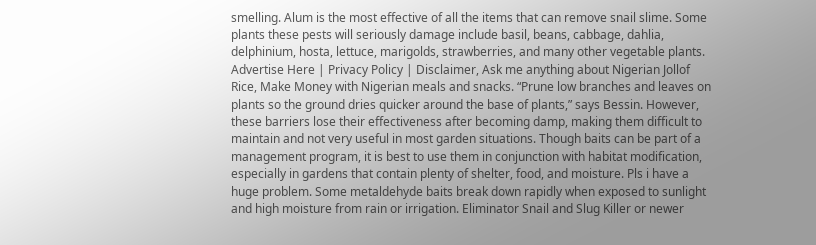smelling. Alum is the most effective of all the items that can remove snail slime. Some plants these pests will seriously damage include basil, beans, cabbage, dahlia, delphinium, hosta, lettuce, marigolds, strawberries, and many other vegetable plants. Advertise Here | Privacy Policy | Disclaimer, Ask me anything about Nigerian Jollof Rice, Make Money with Nigerian meals and snacks. “Prune low branches and leaves on plants so the ground dries quicker around the base of plants,” says Bessin. However, these barriers lose their effectiveness after becoming damp, making them difficult to maintain and not very useful in most garden situations. Though baits can be part of a management program, it is best to use them in conjunction with habitat modification, especially in gardens that contain plenty of shelter, food, and moisture. Pls i have a huge problem. Some metaldehyde baits break down rapidly when exposed to sunlight and high moisture from rain or irrigation. Eliminator Snail and Slug Killer or newer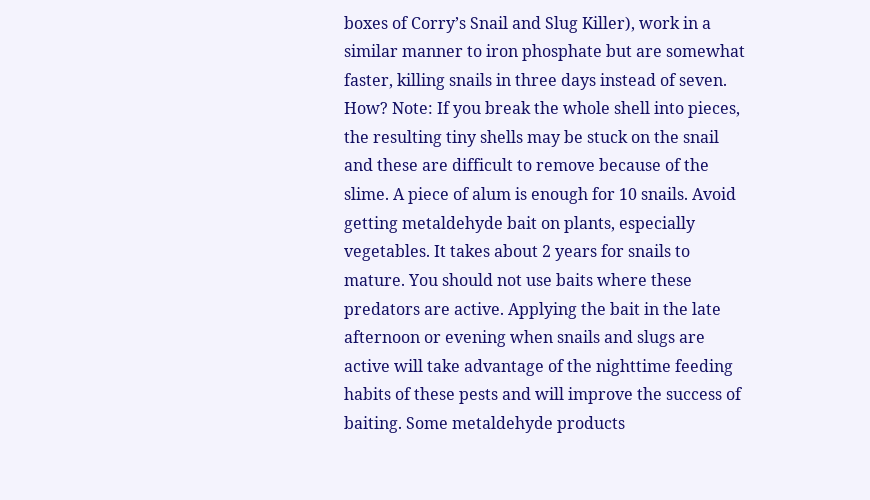boxes of Corry’s Snail and Slug Killer), work in a similar manner to iron phosphate but are somewhat faster, killing snails in three days instead of seven. How? Note: If you break the whole shell into pieces, the resulting tiny shells may be stuck on the snail and these are difficult to remove because of the slime. A piece of alum is enough for 10 snails. Avoid getting metaldehyde bait on plants, especially vegetables. It takes about 2 years for snails to mature. You should not use baits where these predators are active. Applying the bait in the late afternoon or evening when snails and slugs are active will take advantage of the nighttime feeding habits of these pests and will improve the success of baiting. Some metaldehyde products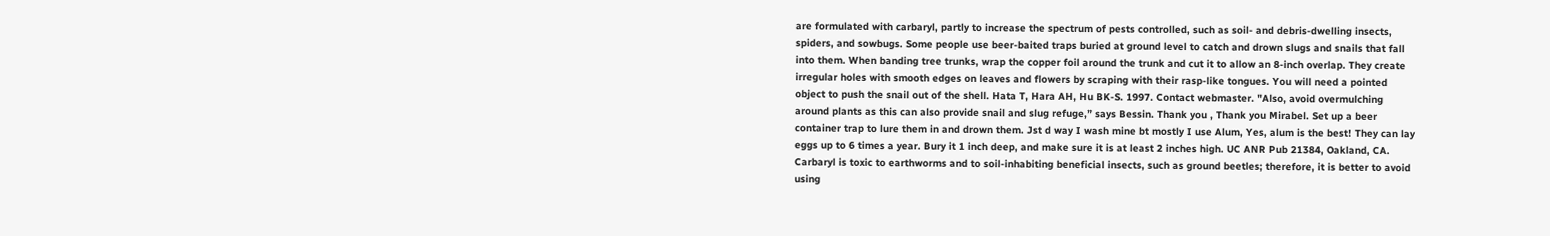are formulated with carbaryl, partly to increase the spectrum of pests controlled, such as soil- and debris-dwelling insects, spiders, and sowbugs. Some people use beer-baited traps buried at ground level to catch and drown slugs and snails that fall into them. When banding tree trunks, wrap the copper foil around the trunk and cut it to allow an 8-inch overlap. They create irregular holes with smooth edges on leaves and flowers by scraping with their rasp-like tongues. You will need a pointed object to push the snail out of the shell. Hata T, Hara AH, Hu BK-S. 1997. Contact webmaster. "Also, avoid overmulching around plants as this can also provide snail and slug refuge,” says Bessin. Thank you , Thank you Mirabel. Set up a beer container trap to lure them in and drown them. Jst d way I wash mine bt mostly I use Alum, Yes, alum is the best! They can lay eggs up to 6 times a year. Bury it 1 inch deep, and make sure it is at least 2 inches high. UC ANR Pub 21384, Oakland, CA. Carbaryl is toxic to earthworms and to soil-inhabiting beneficial insects, such as ground beetles; therefore, it is better to avoid using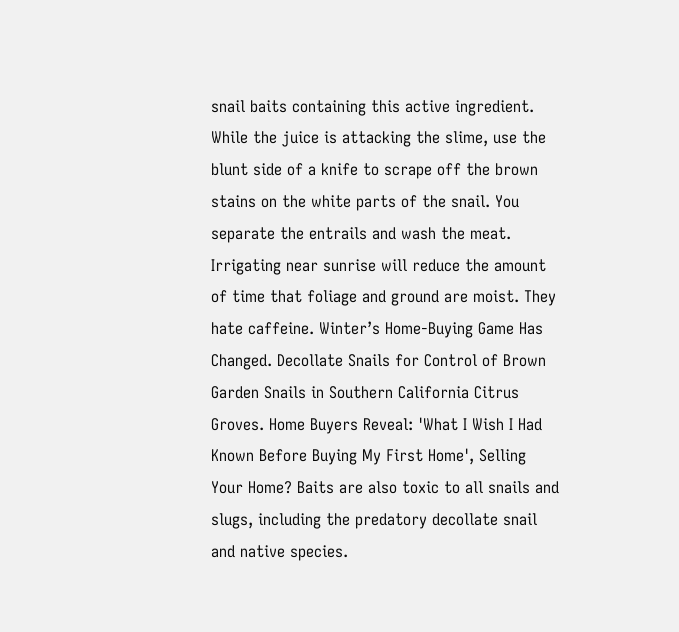snail baits containing this active ingredient. While the juice is attacking the slime, use the blunt side of a knife to scrape off the brown stains on the white parts of the snail. You separate the entrails and wash the meat. Irrigating near sunrise will reduce the amount of time that foliage and ground are moist. They hate caffeine. Winter’s Home-Buying Game Has Changed. Decollate Snails for Control of Brown Garden Snails in Southern California Citrus Groves. Home Buyers Reveal: 'What I Wish I Had Known Before Buying My First Home', Selling Your Home? Baits are also toxic to all snails and slugs, including the predatory decollate snail and native species.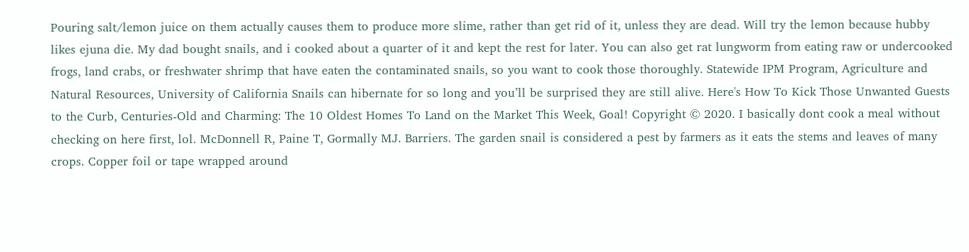Pouring salt/lemon juice on them actually causes them to produce more slime, rather than get rid of it, unless they are dead. Will try the lemon because hubby likes ejuna die. My dad bought snails, and i cooked about a quarter of it and kept the rest for later. You can also get rat lungworm from eating raw or undercooked frogs, land crabs, or freshwater shrimp that have eaten the contaminated snails, so you want to cook those thoroughly. Statewide IPM Program, Agriculture and Natural Resources, University of California Snails can hibernate for so long and you’ll be surprised they are still alive. Here's How To Kick Those Unwanted Guests to the Curb, Centuries-Old and Charming: The 10 Oldest Homes To Land on the Market This Week, Goal! Copyright © 2020. I basically dont cook a meal without checking on here first, lol. McDonnell R, Paine T, Gormally MJ. Barriers. The garden snail is considered a pest by farmers as it eats the stems and leaves of many crops. Copper foil or tape wrapped around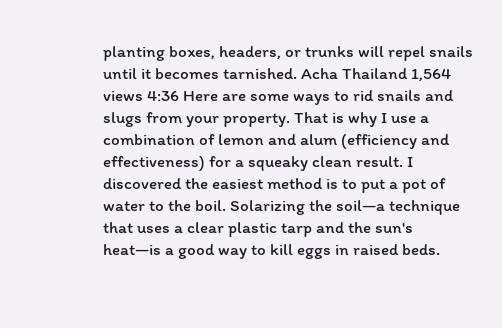planting boxes, headers, or trunks will repel snails until it becomes tarnished. Acha Thailand 1,564 views 4:36 Here are some ways to rid snails and slugs from your property. That is why I use a combination of lemon and alum (efficiency and effectiveness) for a squeaky clean result. I discovered the easiest method is to put a pot of water to the boil. Solarizing the soil—a technique that uses a clear plastic tarp and the sun's heat—is a good way to kill eggs in raised beds.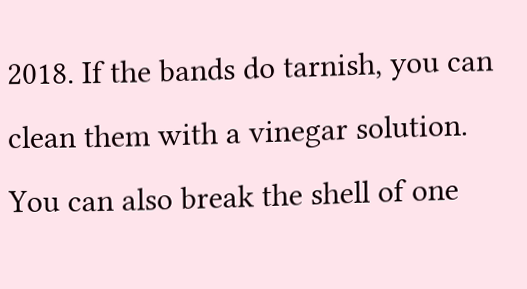2018. If the bands do tarnish, you can clean them with a vinegar solution. You can also break the shell of one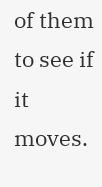of them to see if it moves.